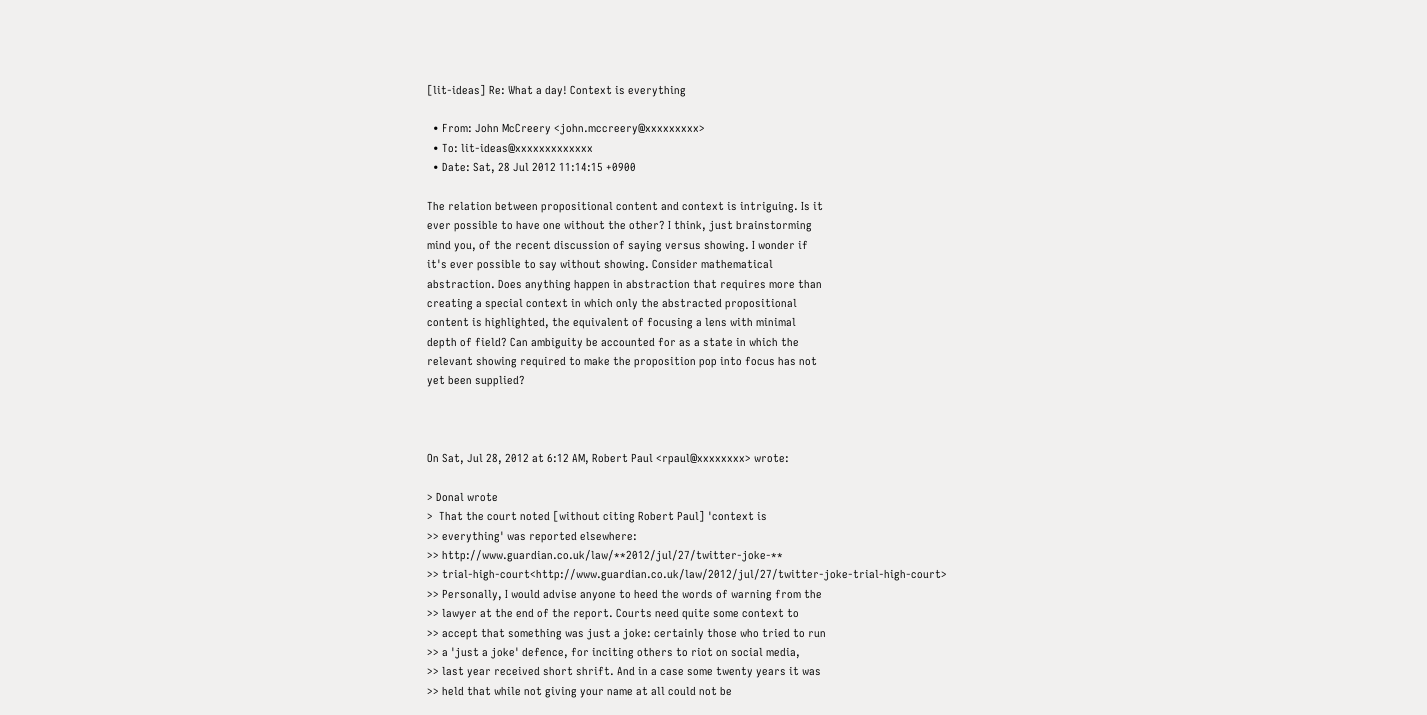[lit-ideas] Re: What a day! Context is everything

  • From: John McCreery <john.mccreery@xxxxxxxxx>
  • To: lit-ideas@xxxxxxxxxxxxx
  • Date: Sat, 28 Jul 2012 11:14:15 +0900

The relation between propositional content and context is intriguing. Is it
ever possible to have one without the other? I think, just brainstorming
mind you, of the recent discussion of saying versus showing. I wonder if
it's ever possible to say without showing. Consider mathematical
abstraction. Does anything happen in abstraction that requires more than
creating a special context in which only the abstracted propositional
content is highlighted, the equivalent of focusing a lens with minimal
depth of field? Can ambiguity be accounted for as a state in which the
relevant showing required to make the proposition pop into focus has not
yet been supplied?



On Sat, Jul 28, 2012 at 6:12 AM, Robert Paul <rpaul@xxxxxxxx> wrote:

> Donal wrote
>  That the court noted [without citing Robert Paul] 'context is
>> everything' was reported elsewhere:
>> http://www.guardian.co.uk/law/**2012/jul/27/twitter-joke-**
>> trial-high-court<http://www.guardian.co.uk/law/2012/jul/27/twitter-joke-trial-high-court>
>> Personally, I would advise anyone to heed the words of warning from the
>> lawyer at the end of the report. Courts need quite some context to
>> accept that something was just a joke: certainly those who tried to run
>> a 'just a joke' defence, for inciting others to riot on social media,
>> last year received short shrift. And in a case some twenty years it was
>> held that while not giving your name at all could not be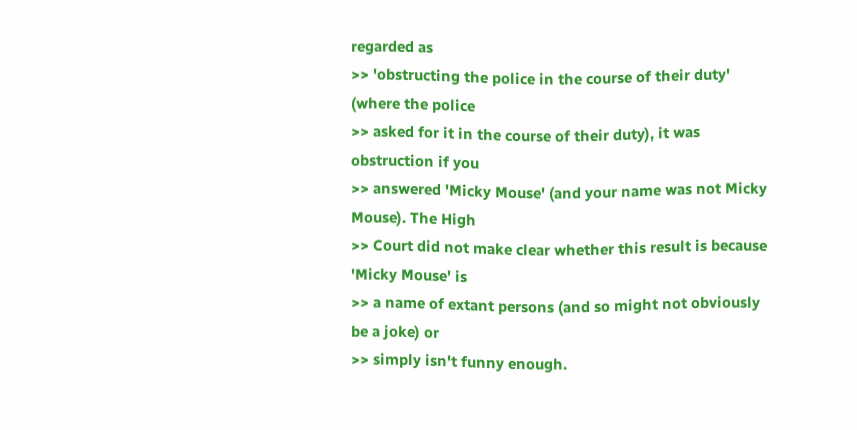regarded as
>> 'obstructing the police in the course of their duty' (where the police
>> asked for it in the course of their duty), it was obstruction if you
>> answered 'Micky Mouse' (and your name was not Micky Mouse). The High
>> Court did not make clear whether this result is because 'Micky Mouse' is
>> a name of extant persons (and so might not obviously be a joke) or
>> simply isn't funny enough.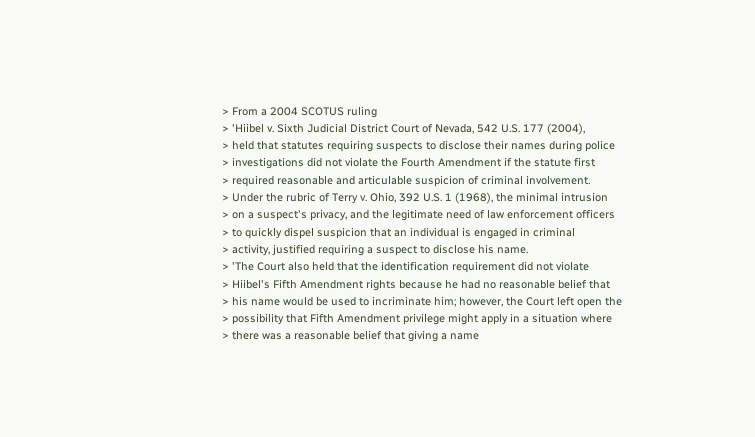> From a 2004 SCOTUS ruling
> 'Hiibel v. Sixth Judicial District Court of Nevada, 542 U.S. 177 (2004),
> held that statutes requiring suspects to disclose their names during police
> investigations did not violate the Fourth Amendment if the statute first
> required reasonable and articulable suspicion of criminal involvement.
> Under the rubric of Terry v. Ohio, 392 U.S. 1 (1968), the minimal intrusion
> on a suspect's privacy, and the legitimate need of law enforcement officers
> to quickly dispel suspicion that an individual is engaged in criminal
> activity, justified requiring a suspect to disclose his name.
> 'The Court also held that the identification requirement did not violate
> Hiibel's Fifth Amendment rights because he had no reasonable belief that
> his name would be used to incriminate him; however, the Court left open the
> possibility that Fifth Amendment privilege might apply in a situation where
> there was a reasonable belief that giving a name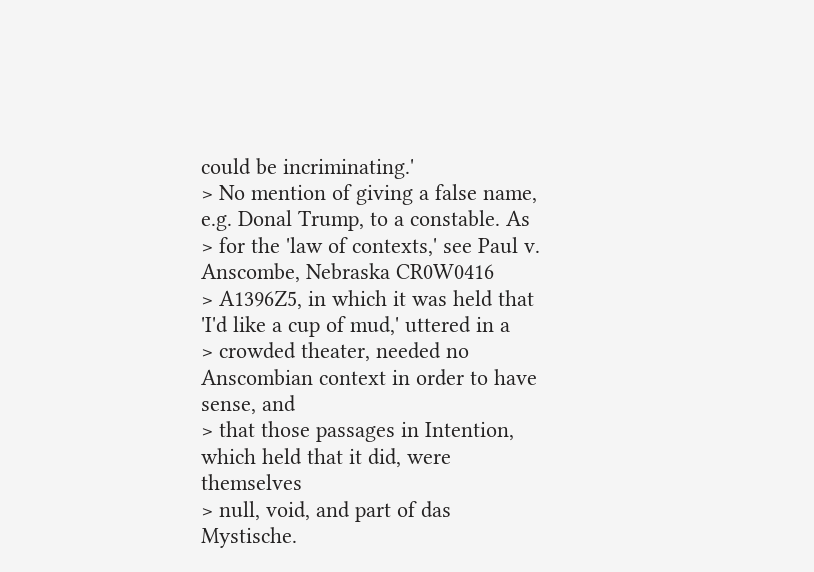could be incriminating.'
> No mention of giving a false name, e.g. Donal Trump, to a constable. As
> for the 'law of contexts,' see Paul v. Anscombe, Nebraska CR0W0416
> A1396Z5, in which it was held that 'I'd like a cup of mud,' uttered in a
> crowded theater, needed no Anscombian context in order to have sense, and
> that those passages in Intention, which held that it did, were themselves
> null, void, and part of das Mystische.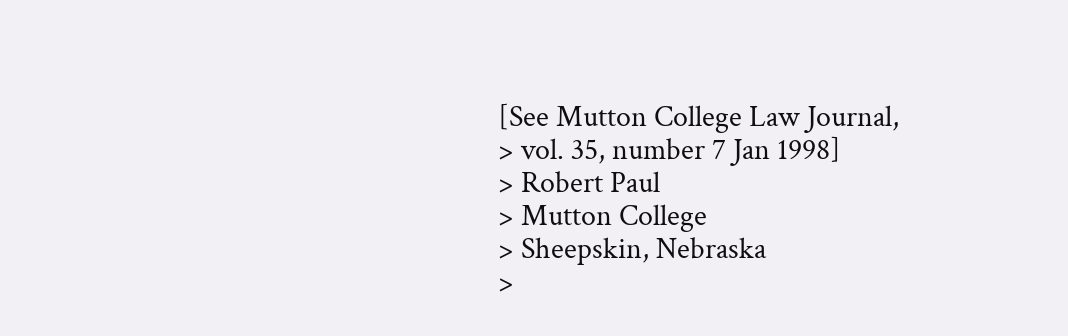[See Mutton College Law Journal,
> vol. 35, number 7 Jan 1998]
> Robert Paul
> Mutton College
> Sheepskin, Nebraska
>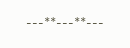---**---**---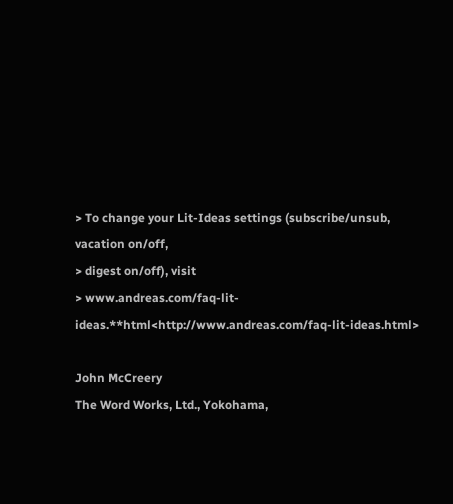> To change your Lit-Ideas settings (subscribe/unsub, vacation on/off,
> digest on/off), visit
> www.andreas.com/faq-lit-ideas.**html<http://www.andreas.com/faq-lit-ideas.html>

John McCreery
The Word Works, Ltd., Yokohama,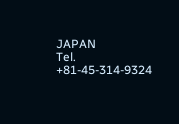JAPAN
Tel. +81-45-314-9324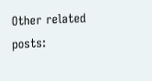Other related posts: